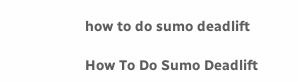how to do sumo deadlift

How To Do Sumo Deadlift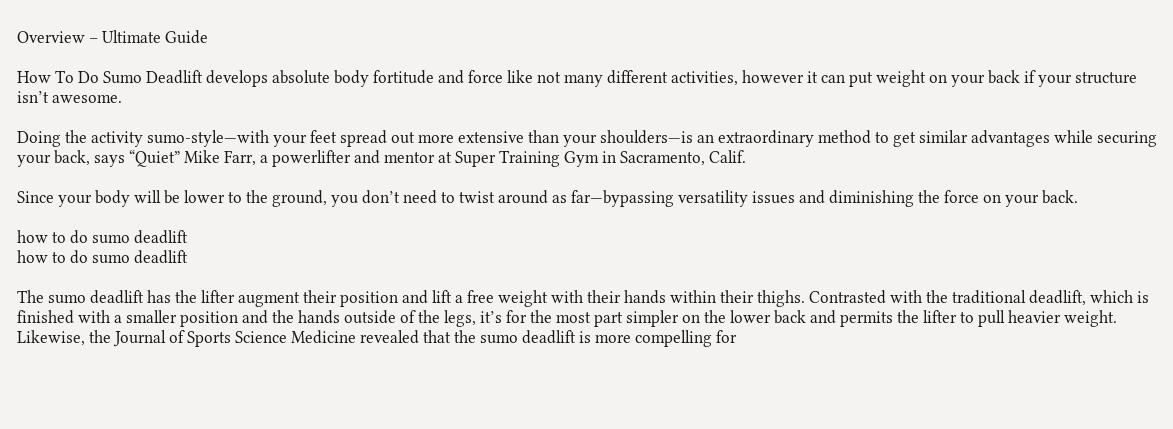Overview – Ultimate Guide

How To Do Sumo Deadlift develops absolute body fortitude and force like not many different activities, however it can put weight on your back if your structure isn’t awesome.

Doing the activity sumo-style—with your feet spread out more extensive than your shoulders—is an extraordinary method to get similar advantages while securing your back, says “Quiet” Mike Farr, a powerlifter and mentor at Super Training Gym in Sacramento, Calif.

Since your body will be lower to the ground, you don’t need to twist around as far—bypassing versatility issues and diminishing the force on your back.

how to do sumo deadlift
how to do sumo deadlift

The sumo deadlift has the lifter augment their position and lift a free weight with their hands within their thighs. Contrasted with the traditional deadlift, which is finished with a smaller position and the hands outside of the legs, it’s for the most part simpler on the lower back and permits the lifter to pull heavier weight. Likewise, the Journal of Sports Science Medicine revealed that the sumo deadlift is more compelling for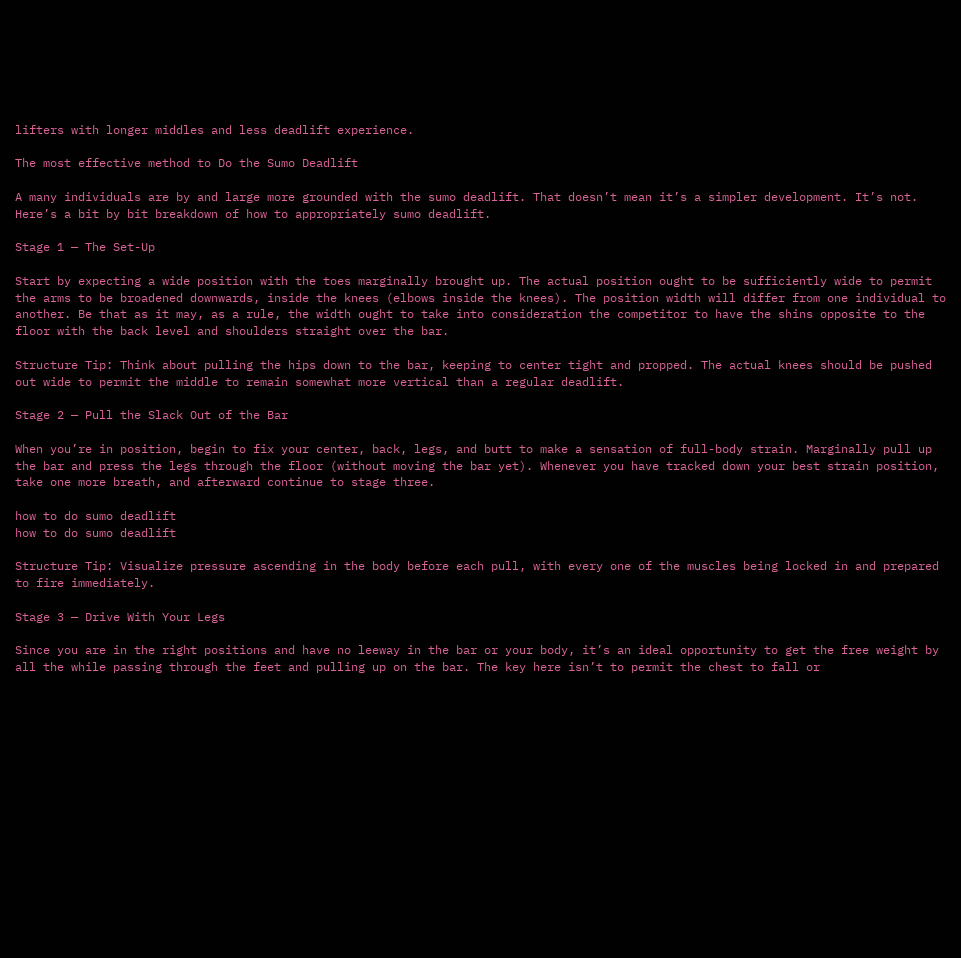lifters with longer middles and less deadlift experience.

The most effective method to Do the Sumo Deadlift

A many individuals are by and large more grounded with the sumo deadlift. That doesn’t mean it’s a simpler development. It’s not. Here’s a bit by bit breakdown of how to appropriately sumo deadlift.

Stage 1 — The Set-Up

Start by expecting a wide position with the toes marginally brought up. The actual position ought to be sufficiently wide to permit the arms to be broadened downwards, inside the knees (elbows inside the knees). The position width will differ from one individual to another. Be that as it may, as a rule, the width ought to take into consideration the competitor to have the shins opposite to the floor with the back level and shoulders straight over the bar.

Structure Tip: Think about pulling the hips down to the bar, keeping to center tight and propped. The actual knees should be pushed out wide to permit the middle to remain somewhat more vertical than a regular deadlift.

Stage 2 — Pull the Slack Out of the Bar

When you’re in position, begin to fix your center, back, legs, and butt to make a sensation of full-body strain. Marginally pull up the bar and press the legs through the floor (without moving the bar yet). Whenever you have tracked down your best strain position, take one more breath, and afterward continue to stage three.

how to do sumo deadlift
how to do sumo deadlift

Structure Tip: Visualize pressure ascending in the body before each pull, with every one of the muscles being locked in and prepared to fire immediately.

Stage 3 — Drive With Your Legs

Since you are in the right positions and have no leeway in the bar or your body, it’s an ideal opportunity to get the free weight by all the while passing through the feet and pulling up on the bar. The key here isn’t to permit the chest to fall or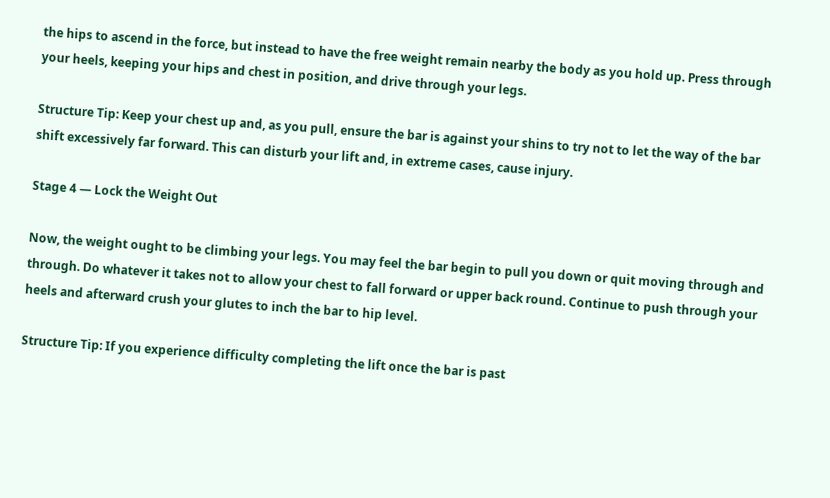the hips to ascend in the force, but instead to have the free weight remain nearby the body as you hold up. Press through your heels, keeping your hips and chest in position, and drive through your legs.

Structure Tip: Keep your chest up and, as you pull, ensure the bar is against your shins to try not to let the way of the bar shift excessively far forward. This can disturb your lift and, in extreme cases, cause injury.

Stage 4 — Lock the Weight Out

Now, the weight ought to be climbing your legs. You may feel the bar begin to pull you down or quit moving through and through. Do whatever it takes not to allow your chest to fall forward or upper back round. Continue to push through your heels and afterward crush your glutes to inch the bar to hip level.

Structure Tip: If you experience difficulty completing the lift once the bar is past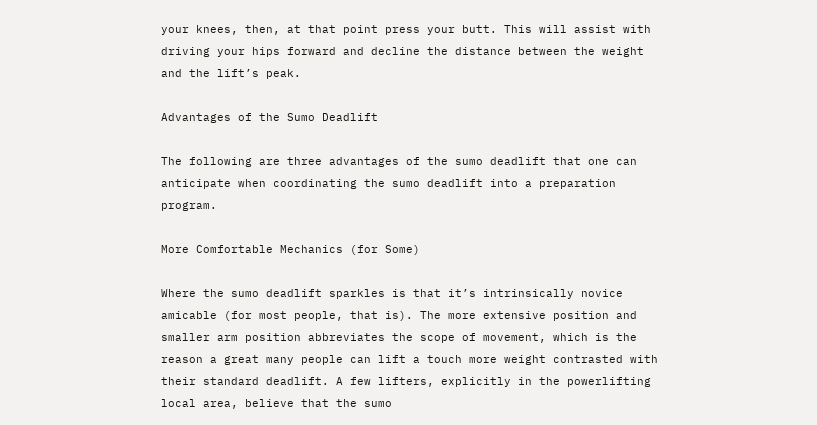your knees, then, at that point press your butt. This will assist with driving your hips forward and decline the distance between the weight and the lift’s peak.

Advantages of the Sumo Deadlift

The following are three advantages of the sumo deadlift that one can anticipate when coordinating the sumo deadlift into a preparation program.

More Comfortable Mechanics (for Some)

Where the sumo deadlift sparkles is that it’s intrinsically novice amicable (for most people, that is). The more extensive position and smaller arm position abbreviates the scope of movement, which is the reason a great many people can lift a touch more weight contrasted with their standard deadlift. A few lifters, explicitly in the powerlifting local area, believe that the sumo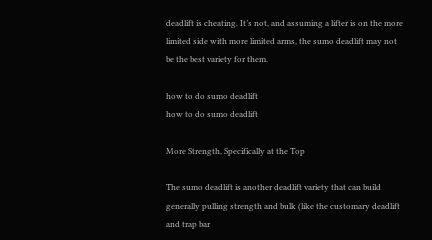deadlift is cheating. It’s not, and assuming a lifter is on the more limited side with more limited arms, the sumo deadlift may not be the best variety for them.

how to do sumo deadlift
how to do sumo deadlift

More Strength, Specifically at the Top

The sumo deadlift is another deadlift variety that can build generally pulling strength and bulk (like the customary deadlift and trap bar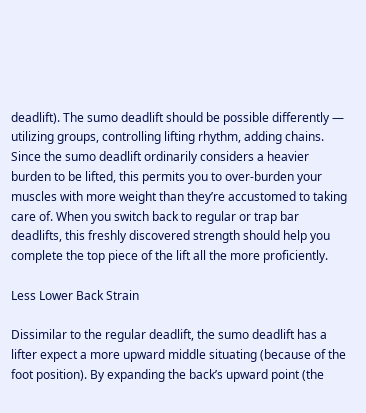deadlift). The sumo deadlift should be possible differently — utilizing groups, controlling lifting rhythm, adding chains. Since the sumo deadlift ordinarily considers a heavier burden to be lifted, this permits you to over-burden your muscles with more weight than they’re accustomed to taking care of. When you switch back to regular or trap bar deadlifts, this freshly discovered strength should help you complete the top piece of the lift all the more proficiently.

Less Lower Back Strain

Dissimilar to the regular deadlift, the sumo deadlift has a lifter expect a more upward middle situating (because of the foot position). By expanding the back’s upward point (the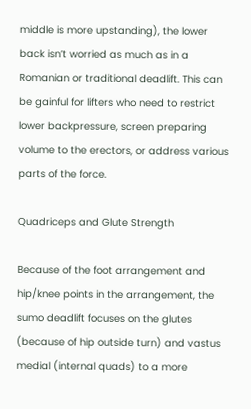middle is more upstanding), the lower back isn’t worried as much as in a Romanian or traditional deadlift. This can be gainful for lifters who need to restrict lower backpressure, screen preparing volume to the erectors, or address various parts of the force.

Quadriceps and Glute Strength

Because of the foot arrangement and hip/knee points in the arrangement, the sumo deadlift focuses on the glutes (because of hip outside turn) and vastus medial (internal quads) to a more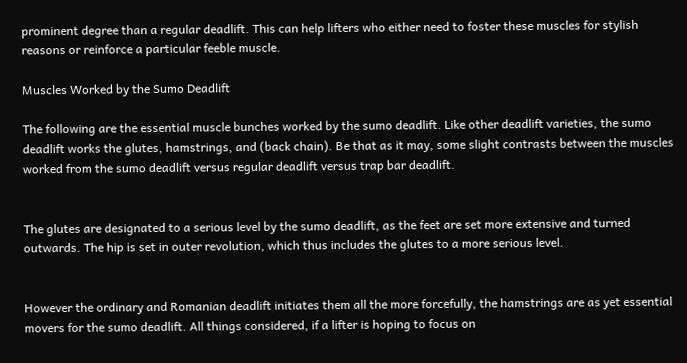prominent degree than a regular deadlift. This can help lifters who either need to foster these muscles for stylish reasons or reinforce a particular feeble muscle.

Muscles Worked by the Sumo Deadlift

The following are the essential muscle bunches worked by the sumo deadlift. Like other deadlift varieties, the sumo deadlift works the glutes, hamstrings, and (back chain). Be that as it may, some slight contrasts between the muscles worked from the sumo deadlift versus regular deadlift versus trap bar deadlift.


The glutes are designated to a serious level by the sumo deadlift, as the feet are set more extensive and turned outwards. The hip is set in outer revolution, which thus includes the glutes to a more serious level.


However the ordinary and Romanian deadlift initiates them all the more forcefully, the hamstrings are as yet essential movers for the sumo deadlift. All things considered, if a lifter is hoping to focus on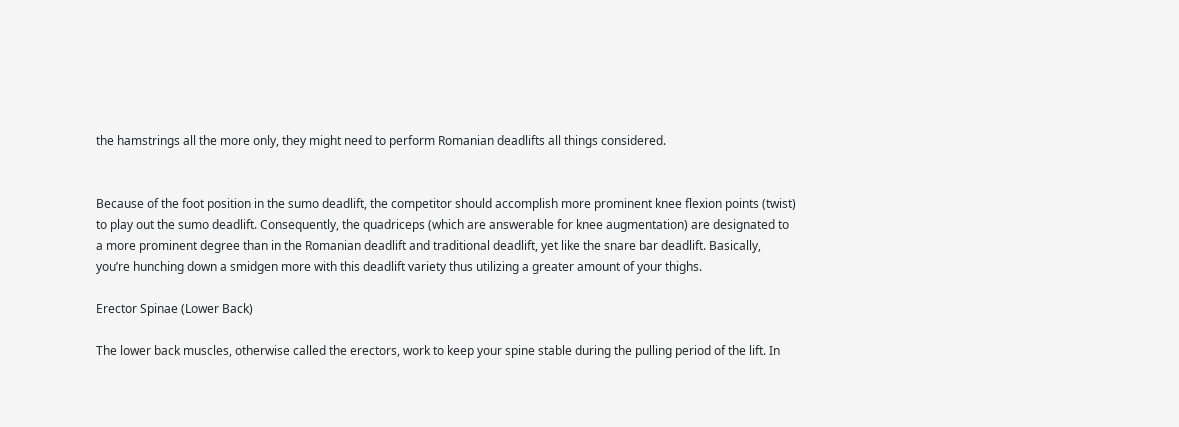the hamstrings all the more only, they might need to perform Romanian deadlifts all things considered.


Because of the foot position in the sumo deadlift, the competitor should accomplish more prominent knee flexion points (twist) to play out the sumo deadlift. Consequently, the quadriceps (which are answerable for knee augmentation) are designated to a more prominent degree than in the Romanian deadlift and traditional deadlift, yet like the snare bar deadlift. Basically, you’re hunching down a smidgen more with this deadlift variety thus utilizing a greater amount of your thighs.

Erector Spinae (Lower Back)

The lower back muscles, otherwise called the erectors, work to keep your spine stable during the pulling period of the lift. In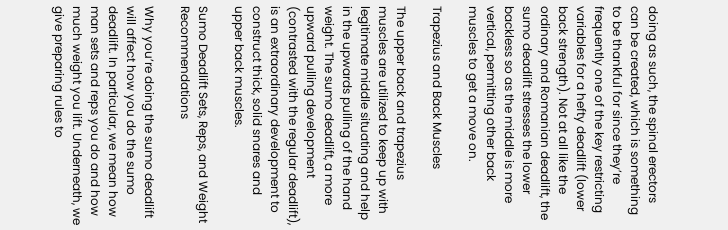doing as such, the spinal erectors can be created, which is something to be thankful for since they’re frequently one of the key restricting variables for a hefty deadlift (lower back strength). Not at all like the ordinary and Romanian deadlift, the sumo deadlift stresses the lower backless so as the middle is more vertical, permitting other back muscles to get a move on.

Trapezius and Back Muscles

The upper back and trapezius muscles are utilized to keep up with legitimate middle situating and help in the upwards pulling of the hand weight. The sumo deadlift, a more upward pulling development (contrasted with the regular deadlift), is an extraordinary development to construct thick, solid snares and upper back muscles.

Sumo Deadlift Sets, Reps, and Weight Recommendations

Why you’re doing the sumo deadlift will affect how you do the sumo deadlift. In particular, we mean how man sets and reps you do and how much weight you lift. Underneath, we give preparing rules to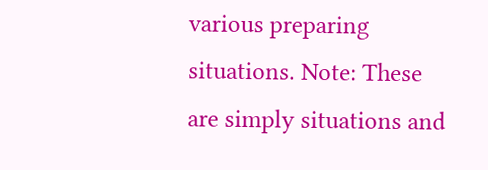various preparing situations. Note: These are simply situations and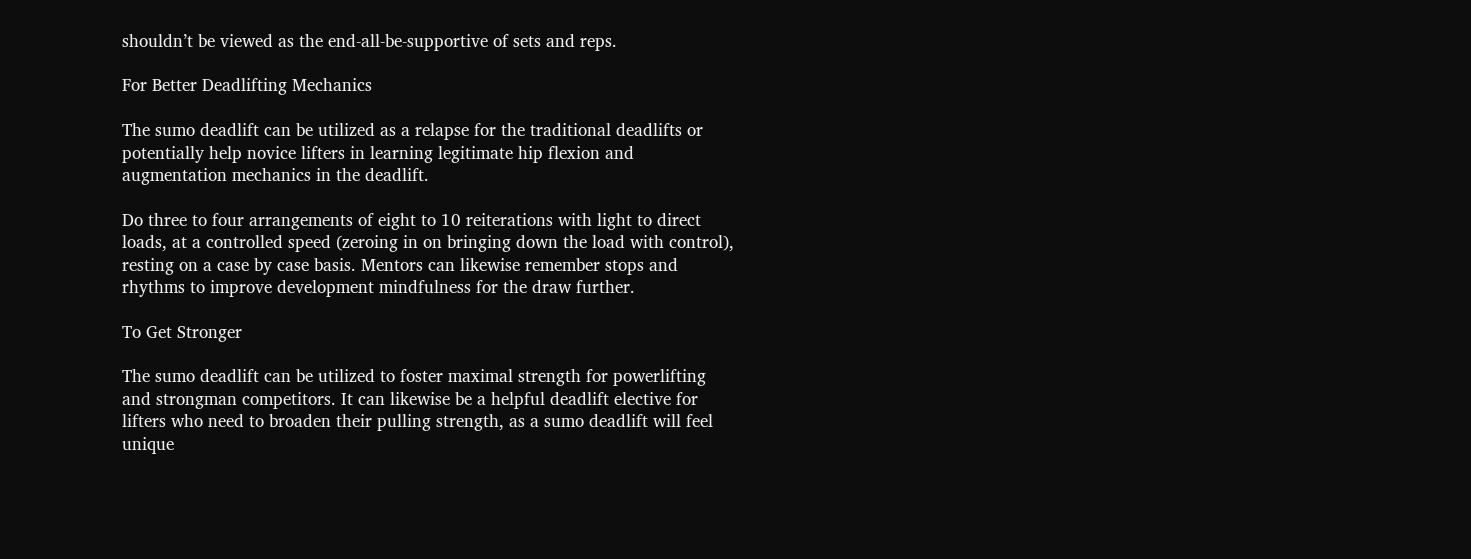shouldn’t be viewed as the end-all-be-supportive of sets and reps.

For Better Deadlifting Mechanics

The sumo deadlift can be utilized as a relapse for the traditional deadlifts or potentially help novice lifters in learning legitimate hip flexion and augmentation mechanics in the deadlift.

Do three to four arrangements of eight to 10 reiterations with light to direct loads, at a controlled speed (zeroing in on bringing down the load with control), resting on a case by case basis. Mentors can likewise remember stops and rhythms to improve development mindfulness for the draw further.

To Get Stronger

The sumo deadlift can be utilized to foster maximal strength for powerlifting and strongman competitors. It can likewise be a helpful deadlift elective for lifters who need to broaden their pulling strength, as a sumo deadlift will feel unique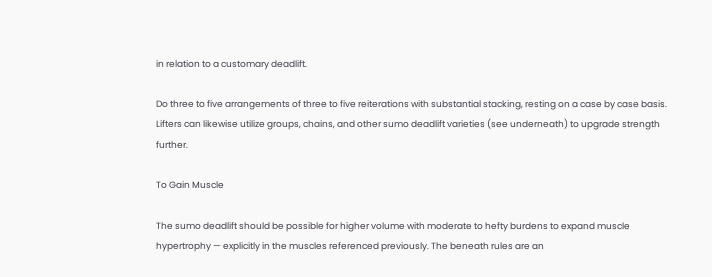in relation to a customary deadlift.

Do three to five arrangements of three to five reiterations with substantial stacking, resting on a case by case basis. Lifters can likewise utilize groups, chains, and other sumo deadlift varieties (see underneath) to upgrade strength further.

To Gain Muscle

The sumo deadlift should be possible for higher volume with moderate to hefty burdens to expand muscle hypertrophy — explicitly in the muscles referenced previously. The beneath rules are an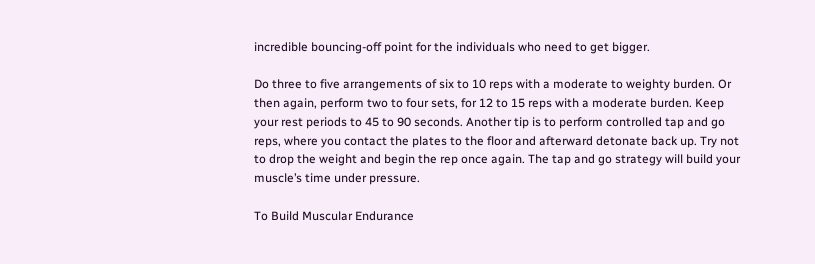incredible bouncing-off point for the individuals who need to get bigger.

Do three to five arrangements of six to 10 reps with a moderate to weighty burden. Or then again, perform two to four sets, for 12 to 15 reps with a moderate burden. Keep your rest periods to 45 to 90 seconds. Another tip is to perform controlled tap and go reps, where you contact the plates to the floor and afterward detonate back up. Try not to drop the weight and begin the rep once again. The tap and go strategy will build your muscle’s time under pressure.

To Build Muscular Endurance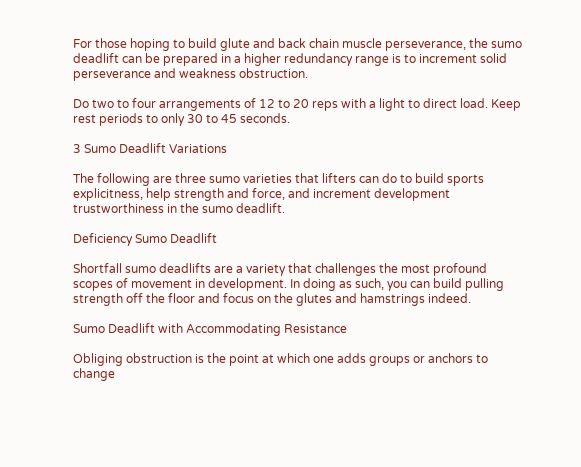For those hoping to build glute and back chain muscle perseverance, the sumo deadlift can be prepared in a higher redundancy range is to increment solid perseverance and weakness obstruction.

Do two to four arrangements of 12 to 20 reps with a light to direct load. Keep rest periods to only 30 to 45 seconds.

3 Sumo Deadlift Variations

The following are three sumo varieties that lifters can do to build sports explicitness, help strength and force, and increment development trustworthiness in the sumo deadlift.

Deficiency Sumo Deadlift

Shortfall sumo deadlifts are a variety that challenges the most profound scopes of movement in development. In doing as such, you can build pulling strength off the floor and focus on the glutes and hamstrings indeed.

Sumo Deadlift with Accommodating Resistance

Obliging obstruction is the point at which one adds groups or anchors to change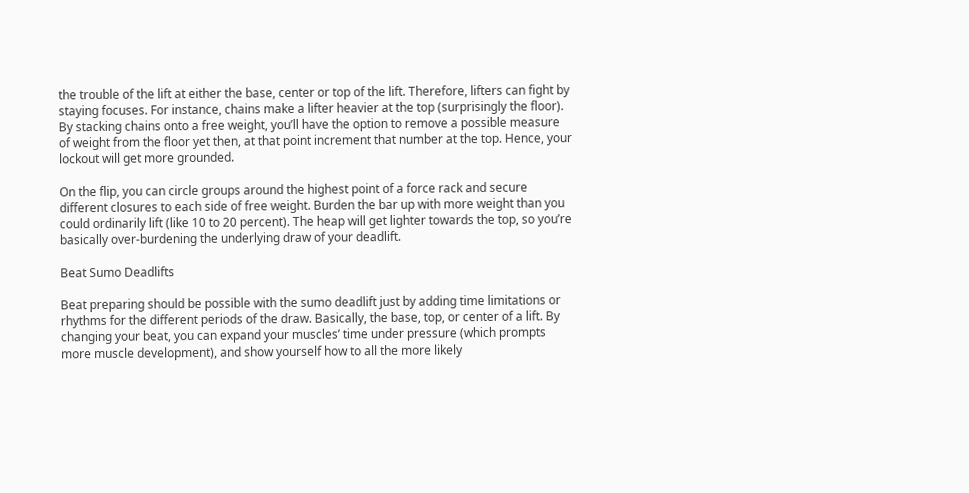the trouble of the lift at either the base, center or top of the lift. Therefore, lifters can fight by staying focuses. For instance, chains make a lifter heavier at the top (surprisingly the floor). By stacking chains onto a free weight, you’ll have the option to remove a possible measure of weight from the floor yet then, at that point increment that number at the top. Hence, your lockout will get more grounded.

On the flip, you can circle groups around the highest point of a force rack and secure different closures to each side of free weight. Burden the bar up with more weight than you could ordinarily lift (like 10 to 20 percent). The heap will get lighter towards the top, so you’re basically over-burdening the underlying draw of your deadlift.

Beat Sumo Deadlifts

Beat preparing should be possible with the sumo deadlift just by adding time limitations or rhythms for the different periods of the draw. Basically, the base, top, or center of a lift. By changing your beat, you can expand your muscles’ time under pressure (which prompts more muscle development), and show yourself how to all the more likely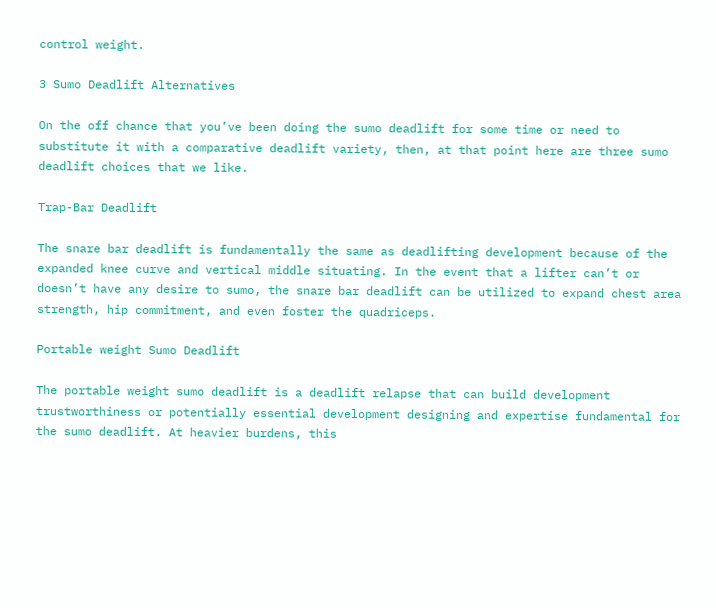control weight.

3 Sumo Deadlift Alternatives

On the off chance that you’ve been doing the sumo deadlift for some time or need to substitute it with a comparative deadlift variety, then, at that point here are three sumo deadlift choices that we like.

Trap-Bar Deadlift

The snare bar deadlift is fundamentally the same as deadlifting development because of the expanded knee curve and vertical middle situating. In the event that a lifter can’t or doesn’t have any desire to sumo, the snare bar deadlift can be utilized to expand chest area strength, hip commitment, and even foster the quadriceps.

Portable weight Sumo Deadlift

The portable weight sumo deadlift is a deadlift relapse that can build development trustworthiness or potentially essential development designing and expertise fundamental for the sumo deadlift. At heavier burdens, this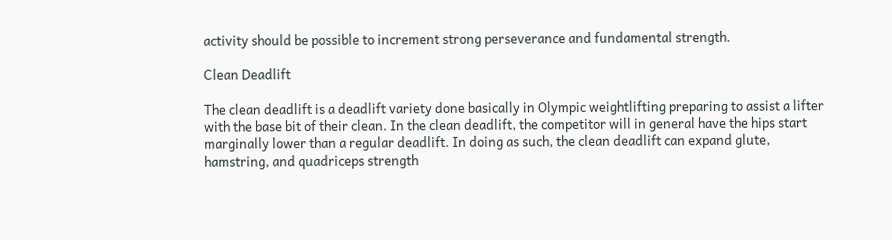activity should be possible to increment strong perseverance and fundamental strength.

Clean Deadlift

The clean deadlift is a deadlift variety done basically in Olympic weightlifting preparing to assist a lifter with the base bit of their clean. In the clean deadlift, the competitor will in general have the hips start marginally lower than a regular deadlift. In doing as such, the clean deadlift can expand glute, hamstring, and quadriceps strength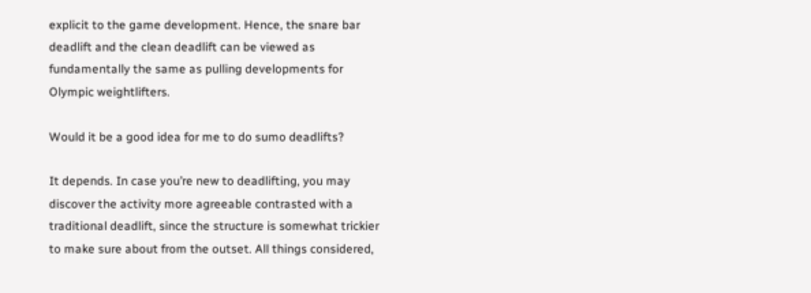explicit to the game development. Hence, the snare bar deadlift and the clean deadlift can be viewed as fundamentally the same as pulling developments for Olympic weightlifters.

Would it be a good idea for me to do sumo deadlifts?

It depends. In case you’re new to deadlifting, you may discover the activity more agreeable contrasted with a traditional deadlift, since the structure is somewhat trickier to make sure about from the outset. All things considered,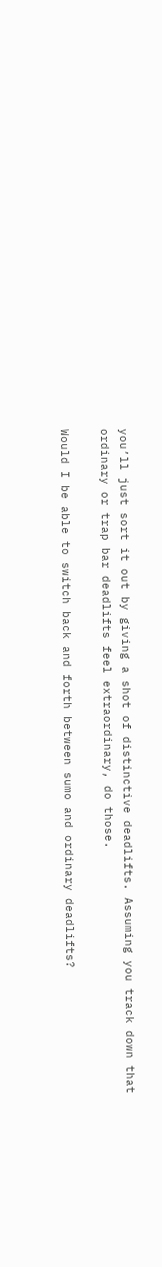you’ll just sort it out by giving a shot of distinctive deadlifts. Assuming you track down that ordinary or trap bar deadlifts feel extraordinary, do those.

Would I be able to switch back and forth between sumo and ordinary deadlifts?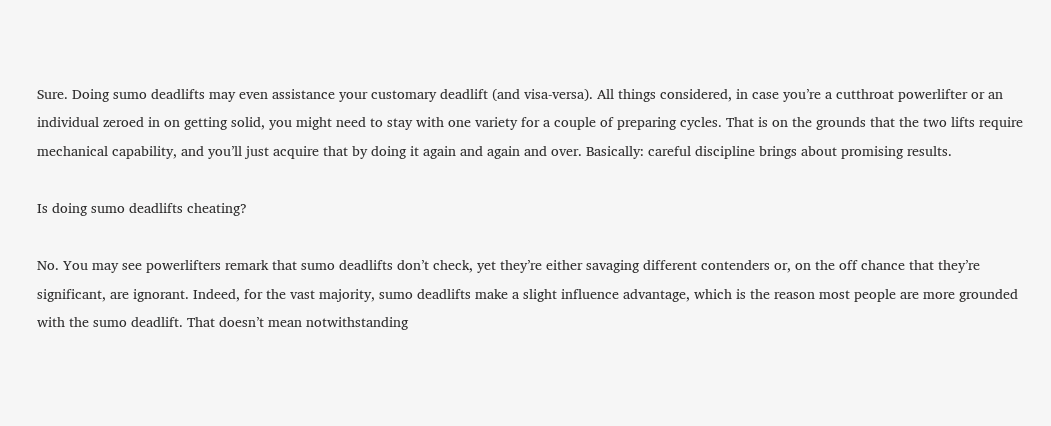Sure. Doing sumo deadlifts may even assistance your customary deadlift (and visa-versa). All things considered, in case you’re a cutthroat powerlifter or an individual zeroed in on getting solid, you might need to stay with one variety for a couple of preparing cycles. That is on the grounds that the two lifts require mechanical capability, and you’ll just acquire that by doing it again and again and over. Basically: careful discipline brings about promising results.

Is doing sumo deadlifts cheating?

No. You may see powerlifters remark that sumo deadlifts don’t check, yet they’re either savaging different contenders or, on the off chance that they’re significant, are ignorant. Indeed, for the vast majority, sumo deadlifts make a slight influence advantage, which is the reason most people are more grounded with the sumo deadlift. That doesn’t mean notwithstanding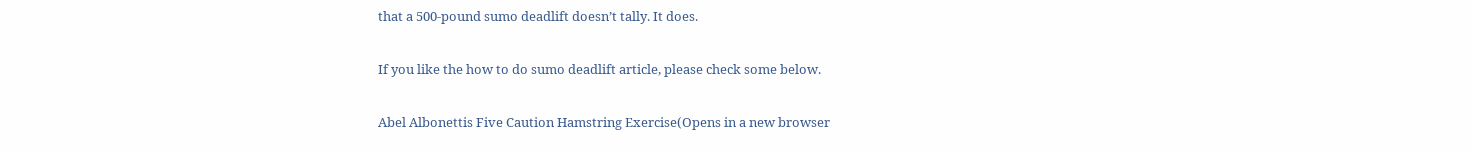that a 500-pound sumo deadlift doesn’t tally. It does.

If you like the how to do sumo deadlift article, please check some below.

Abel Albonettis Five Caution Hamstring Exercise(Opens in a new browser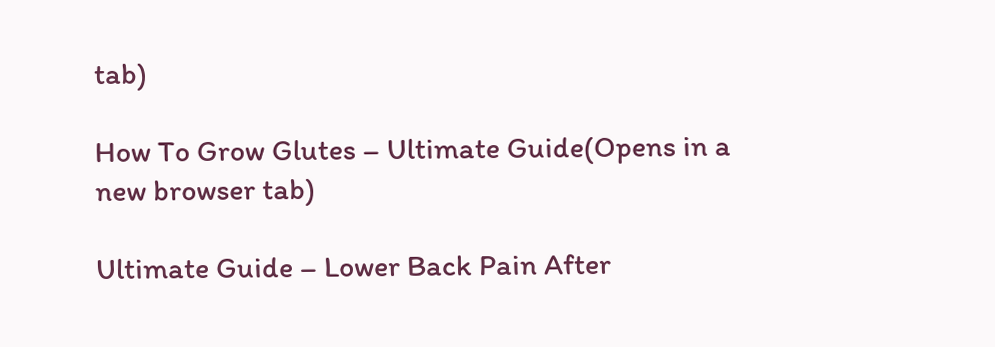tab)

How To Grow Glutes – Ultimate Guide(Opens in a new browser tab)

Ultimate Guide – Lower Back Pain After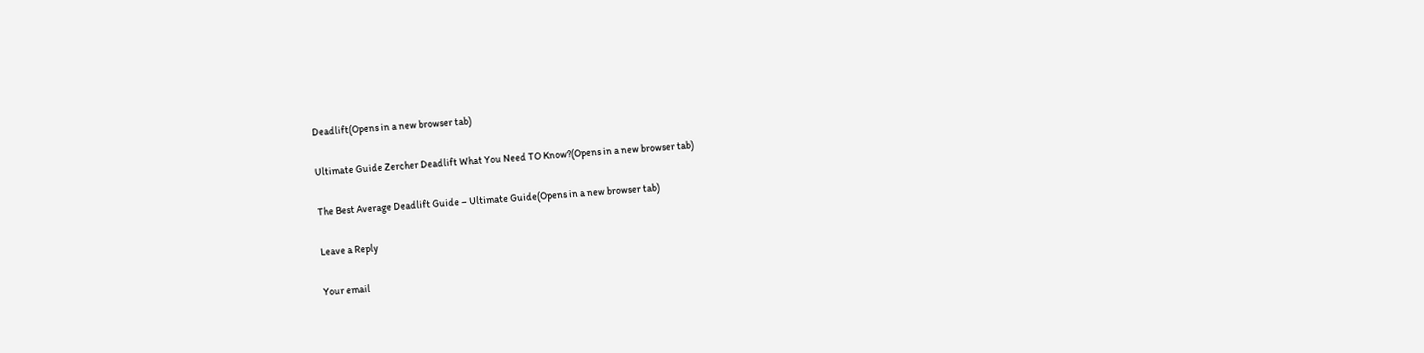Deadlift(Opens in a new browser tab)

Ultimate Guide Zercher Deadlift What You Need TO Know?(Opens in a new browser tab)

The Best Average Deadlift Guide – Ultimate Guide(Opens in a new browser tab)

Leave a Reply

Your email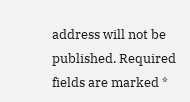address will not be published. Required fields are marked *